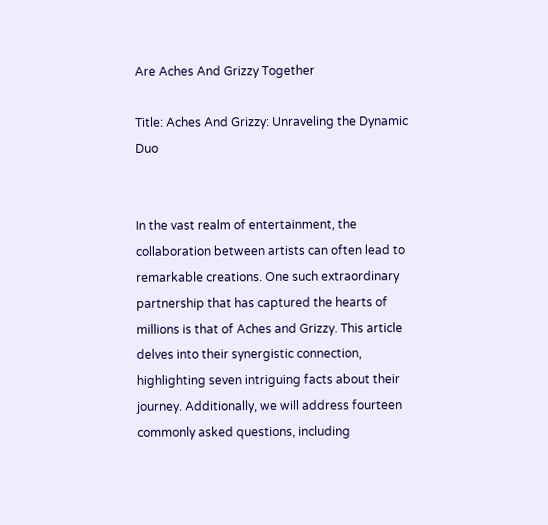Are Aches And Grizzy Together

Title: Aches And Grizzy: Unraveling the Dynamic Duo


In the vast realm of entertainment, the collaboration between artists can often lead to remarkable creations. One such extraordinary partnership that has captured the hearts of millions is that of Aches and Grizzy. This article delves into their synergistic connection, highlighting seven intriguing facts about their journey. Additionally, we will address fourteen commonly asked questions, including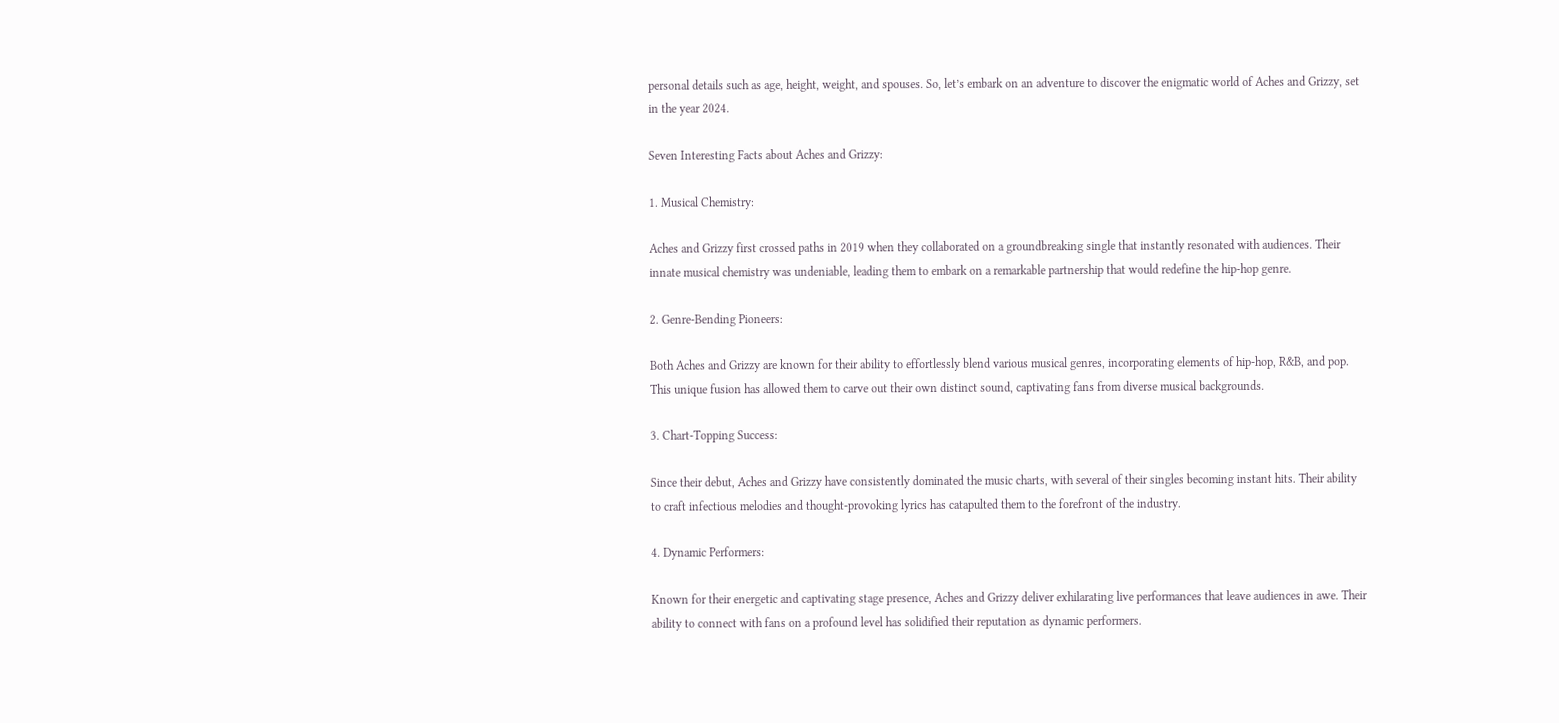personal details such as age, height, weight, and spouses. So, let’s embark on an adventure to discover the enigmatic world of Aches and Grizzy, set in the year 2024.

Seven Interesting Facts about Aches and Grizzy:

1. Musical Chemistry:

Aches and Grizzy first crossed paths in 2019 when they collaborated on a groundbreaking single that instantly resonated with audiences. Their innate musical chemistry was undeniable, leading them to embark on a remarkable partnership that would redefine the hip-hop genre.

2. Genre-Bending Pioneers:

Both Aches and Grizzy are known for their ability to effortlessly blend various musical genres, incorporating elements of hip-hop, R&B, and pop. This unique fusion has allowed them to carve out their own distinct sound, captivating fans from diverse musical backgrounds.

3. Chart-Topping Success:

Since their debut, Aches and Grizzy have consistently dominated the music charts, with several of their singles becoming instant hits. Their ability to craft infectious melodies and thought-provoking lyrics has catapulted them to the forefront of the industry.

4. Dynamic Performers:

Known for their energetic and captivating stage presence, Aches and Grizzy deliver exhilarating live performances that leave audiences in awe. Their ability to connect with fans on a profound level has solidified their reputation as dynamic performers.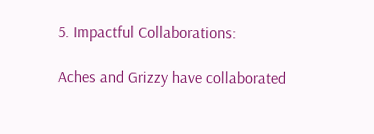5. Impactful Collaborations:

Aches and Grizzy have collaborated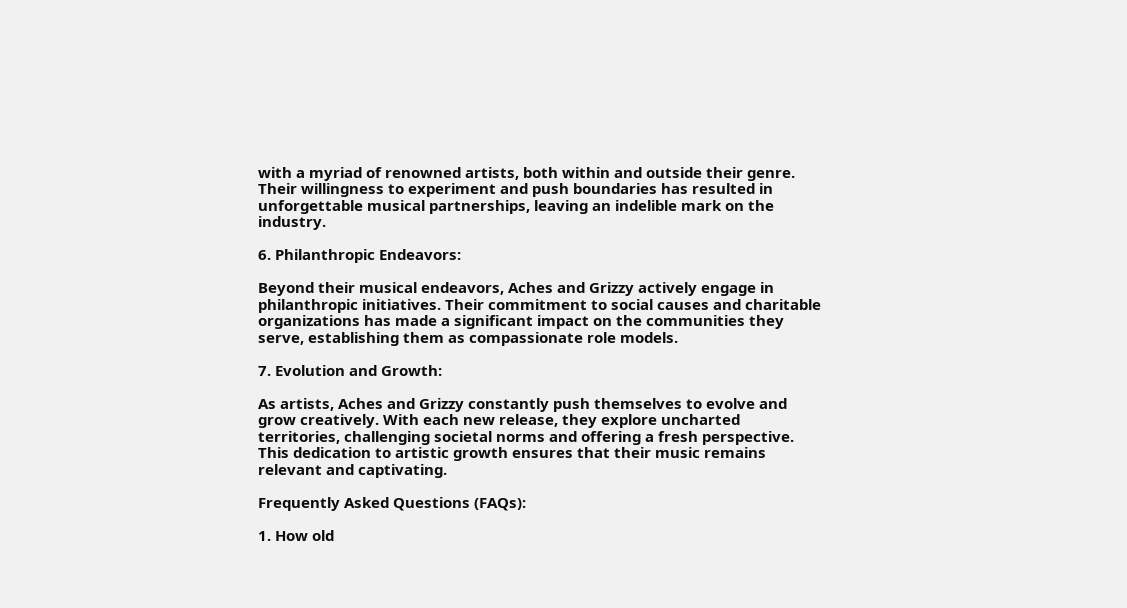with a myriad of renowned artists, both within and outside their genre. Their willingness to experiment and push boundaries has resulted in unforgettable musical partnerships, leaving an indelible mark on the industry.

6. Philanthropic Endeavors:

Beyond their musical endeavors, Aches and Grizzy actively engage in philanthropic initiatives. Their commitment to social causes and charitable organizations has made a significant impact on the communities they serve, establishing them as compassionate role models.

7. Evolution and Growth:

As artists, Aches and Grizzy constantly push themselves to evolve and grow creatively. With each new release, they explore uncharted territories, challenging societal norms and offering a fresh perspective. This dedication to artistic growth ensures that their music remains relevant and captivating.

Frequently Asked Questions (FAQs):

1. How old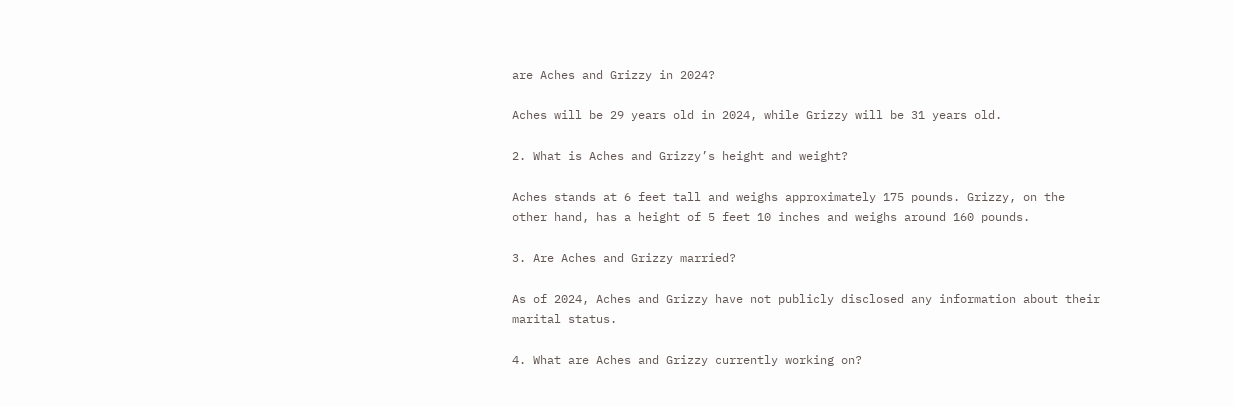are Aches and Grizzy in 2024?

Aches will be 29 years old in 2024, while Grizzy will be 31 years old.

2. What is Aches and Grizzy’s height and weight?

Aches stands at 6 feet tall and weighs approximately 175 pounds. Grizzy, on the other hand, has a height of 5 feet 10 inches and weighs around 160 pounds.

3. Are Aches and Grizzy married?

As of 2024, Aches and Grizzy have not publicly disclosed any information about their marital status.

4. What are Aches and Grizzy currently working on?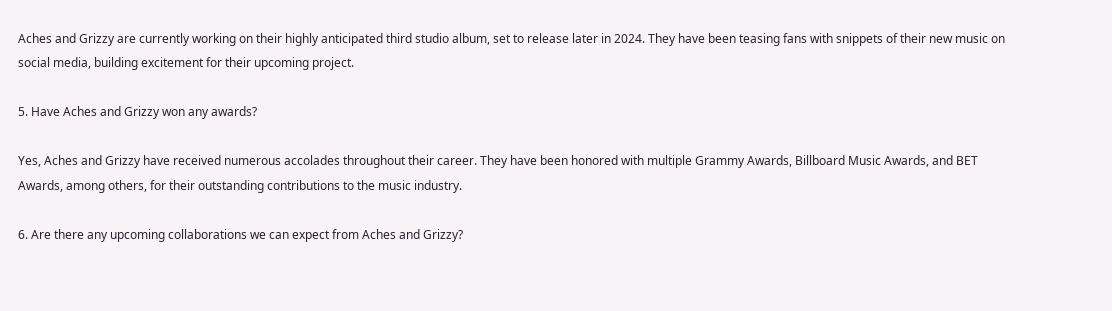Aches and Grizzy are currently working on their highly anticipated third studio album, set to release later in 2024. They have been teasing fans with snippets of their new music on social media, building excitement for their upcoming project.

5. Have Aches and Grizzy won any awards?

Yes, Aches and Grizzy have received numerous accolades throughout their career. They have been honored with multiple Grammy Awards, Billboard Music Awards, and BET Awards, among others, for their outstanding contributions to the music industry.

6. Are there any upcoming collaborations we can expect from Aches and Grizzy?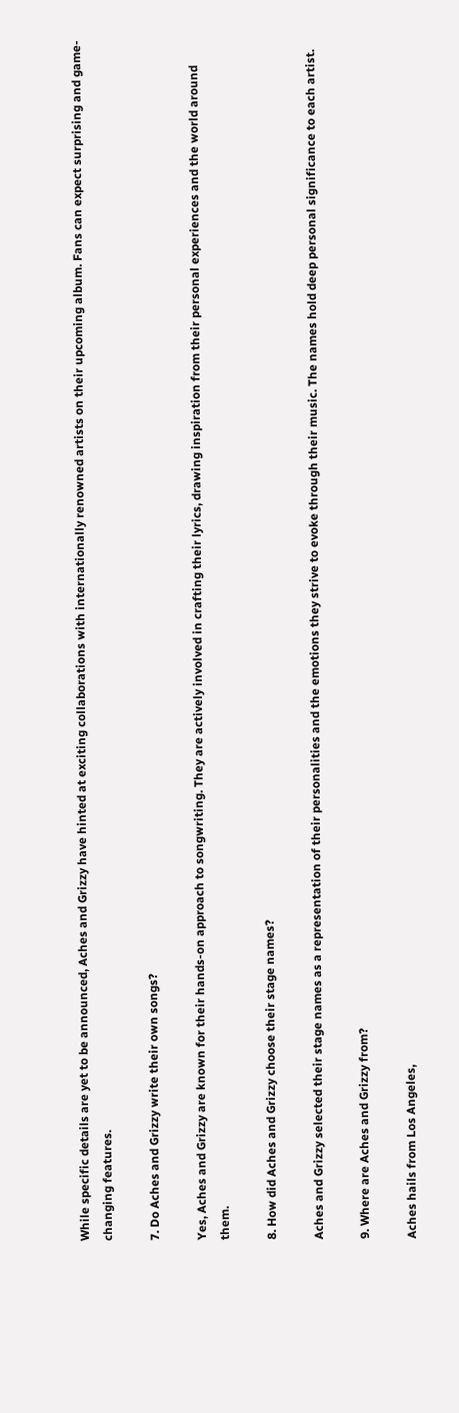While specific details are yet to be announced, Aches and Grizzy have hinted at exciting collaborations with internationally renowned artists on their upcoming album. Fans can expect surprising and game-changing features.

7. Do Aches and Grizzy write their own songs?

Yes, Aches and Grizzy are known for their hands-on approach to songwriting. They are actively involved in crafting their lyrics, drawing inspiration from their personal experiences and the world around them.

8. How did Aches and Grizzy choose their stage names?

Aches and Grizzy selected their stage names as a representation of their personalities and the emotions they strive to evoke through their music. The names hold deep personal significance to each artist.

9. Where are Aches and Grizzy from?

Aches hails from Los Angeles,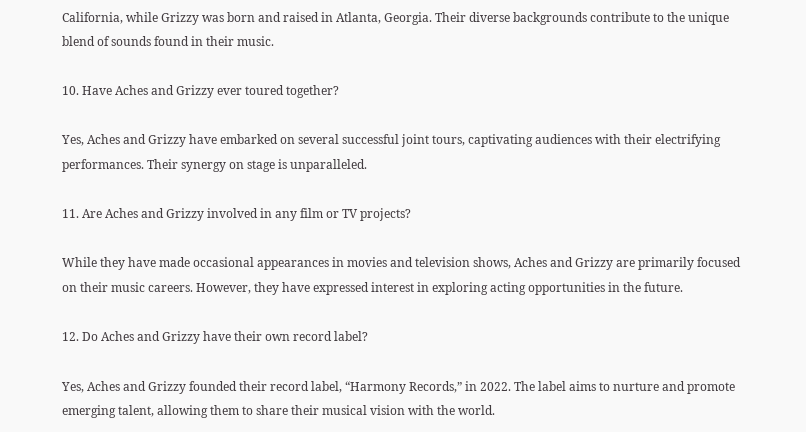California, while Grizzy was born and raised in Atlanta, Georgia. Their diverse backgrounds contribute to the unique blend of sounds found in their music.

10. Have Aches and Grizzy ever toured together?

Yes, Aches and Grizzy have embarked on several successful joint tours, captivating audiences with their electrifying performances. Their synergy on stage is unparalleled.

11. Are Aches and Grizzy involved in any film or TV projects?

While they have made occasional appearances in movies and television shows, Aches and Grizzy are primarily focused on their music careers. However, they have expressed interest in exploring acting opportunities in the future.

12. Do Aches and Grizzy have their own record label?

Yes, Aches and Grizzy founded their record label, “Harmony Records,” in 2022. The label aims to nurture and promote emerging talent, allowing them to share their musical vision with the world.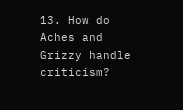13. How do Aches and Grizzy handle criticism?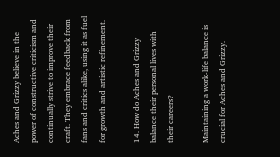Aches and Grizzy believe in the power of constructive criticism and continually strive to improve their craft. They embrace feedback from fans and critics alike, using it as fuel for growth and artistic refinement.

14. How do Aches and Grizzy balance their personal lives with their careers?

Maintaining a work-life balance is crucial for Aches and Grizzy.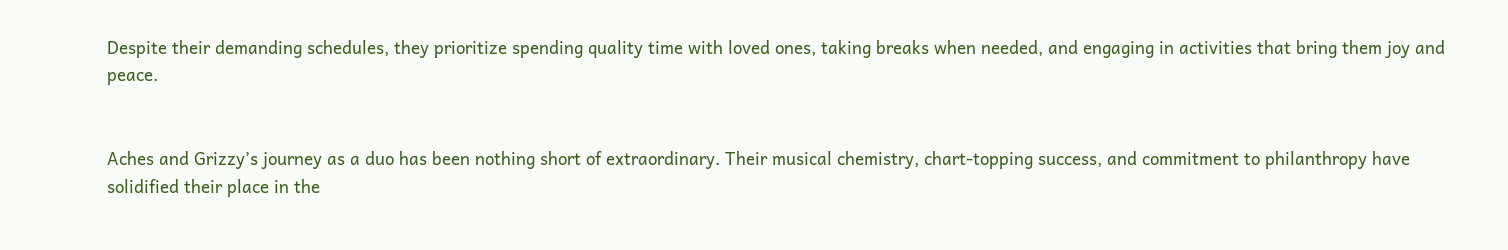Despite their demanding schedules, they prioritize spending quality time with loved ones, taking breaks when needed, and engaging in activities that bring them joy and peace.


Aches and Grizzy’s journey as a duo has been nothing short of extraordinary. Their musical chemistry, chart-topping success, and commitment to philanthropy have solidified their place in the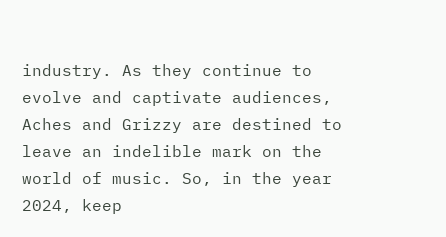industry. As they continue to evolve and captivate audiences, Aches and Grizzy are destined to leave an indelible mark on the world of music. So, in the year 2024, keep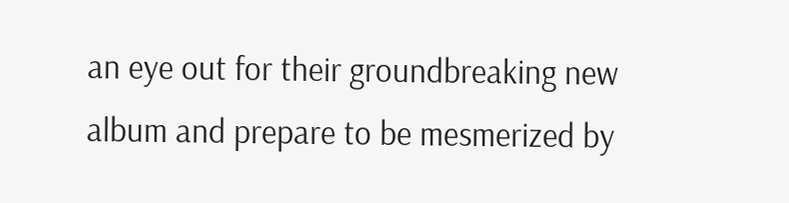an eye out for their groundbreaking new album and prepare to be mesmerized by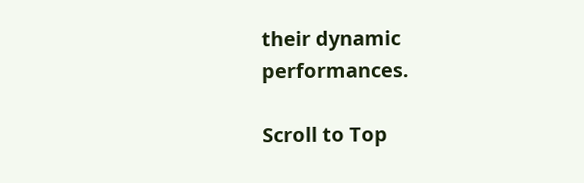their dynamic performances.

Scroll to Top